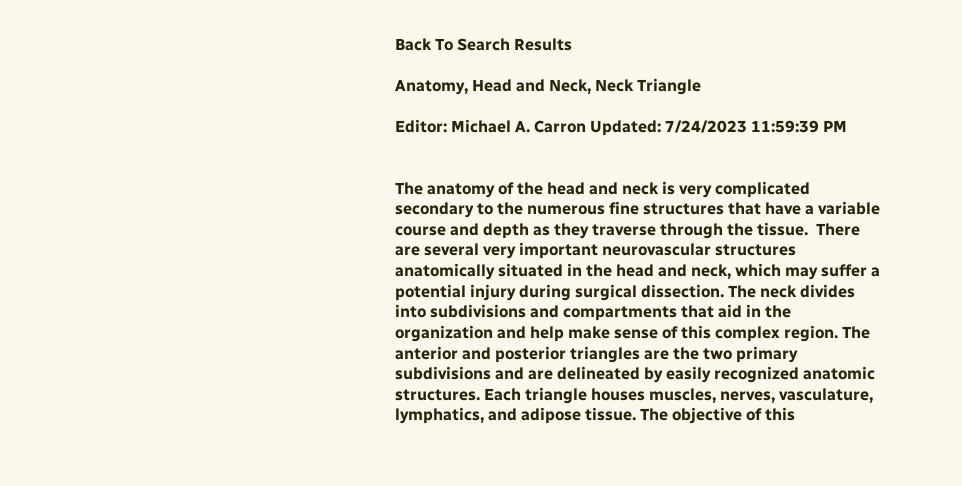Back To Search Results

Anatomy, Head and Neck, Neck Triangle

Editor: Michael A. Carron Updated: 7/24/2023 11:59:39 PM


The anatomy of the head and neck is very complicated secondary to the numerous fine structures that have a variable course and depth as they traverse through the tissue.  There are several very important neurovascular structures anatomically situated in the head and neck, which may suffer a potential injury during surgical dissection. The neck divides into subdivisions and compartments that aid in the organization and help make sense of this complex region. The anterior and posterior triangles are the two primary subdivisions and are delineated by easily recognized anatomic structures. Each triangle houses muscles, nerves, vasculature, lymphatics, and adipose tissue. The objective of this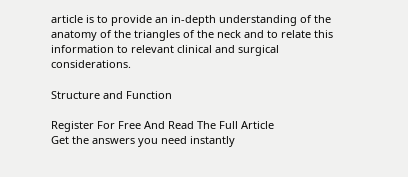article is to provide an in-depth understanding of the anatomy of the triangles of the neck and to relate this information to relevant clinical and surgical considerations.

Structure and Function

Register For Free And Read The Full Article
Get the answers you need instantly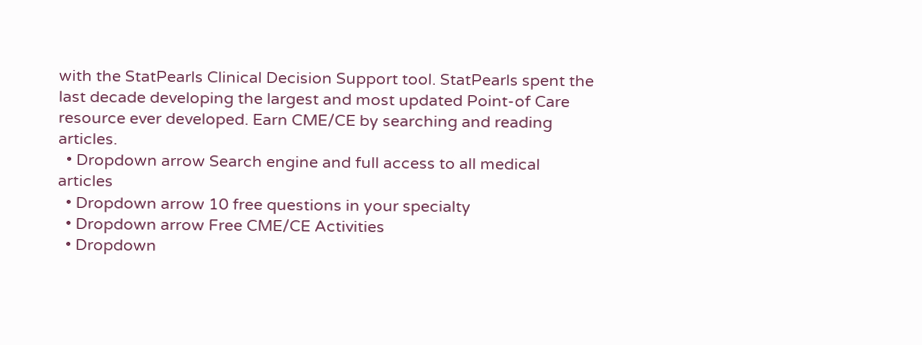with the StatPearls Clinical Decision Support tool. StatPearls spent the last decade developing the largest and most updated Point-of Care resource ever developed. Earn CME/CE by searching and reading articles.
  • Dropdown arrow Search engine and full access to all medical articles
  • Dropdown arrow 10 free questions in your specialty
  • Dropdown arrow Free CME/CE Activities
  • Dropdown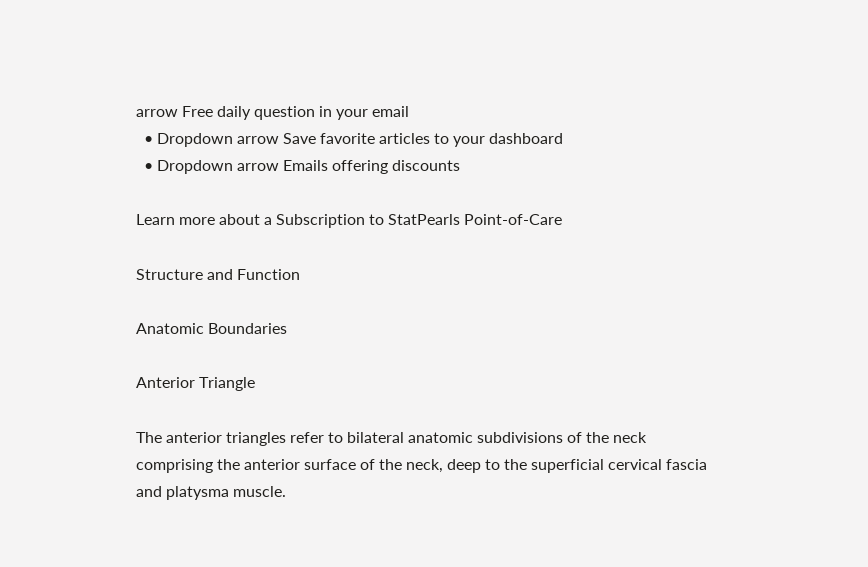arrow Free daily question in your email
  • Dropdown arrow Save favorite articles to your dashboard
  • Dropdown arrow Emails offering discounts

Learn more about a Subscription to StatPearls Point-of-Care

Structure and Function

Anatomic Boundaries

Anterior Triangle

The anterior triangles refer to bilateral anatomic subdivisions of the neck comprising the anterior surface of the neck, deep to the superficial cervical fascia and platysma muscle.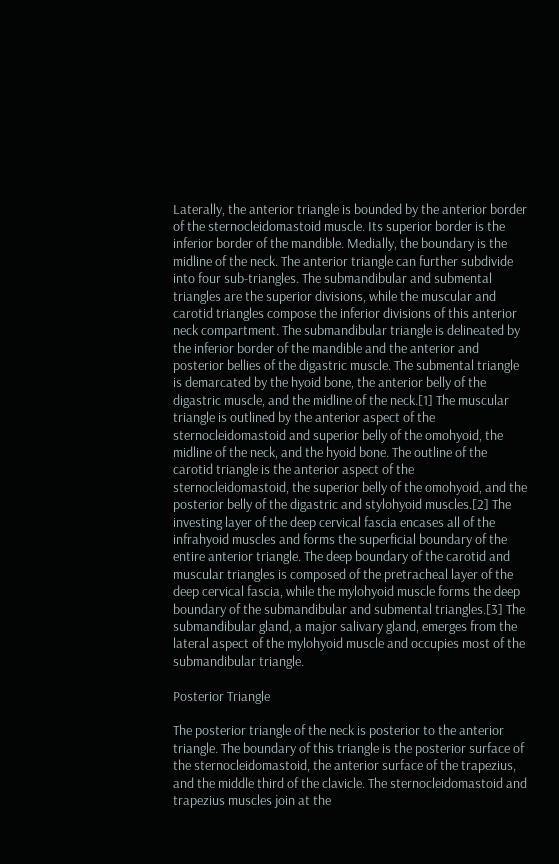Laterally, the anterior triangle is bounded by the anterior border of the sternocleidomastoid muscle. Its superior border is the inferior border of the mandible. Medially, the boundary is the midline of the neck. The anterior triangle can further subdivide into four sub-triangles. The submandibular and submental triangles are the superior divisions, while the muscular and carotid triangles compose the inferior divisions of this anterior neck compartment. The submandibular triangle is delineated by the inferior border of the mandible and the anterior and posterior bellies of the digastric muscle. The submental triangle is demarcated by the hyoid bone, the anterior belly of the digastric muscle, and the midline of the neck.[1] The muscular triangle is outlined by the anterior aspect of the sternocleidomastoid and superior belly of the omohyoid, the midline of the neck, and the hyoid bone. The outline of the carotid triangle is the anterior aspect of the sternocleidomastoid, the superior belly of the omohyoid, and the posterior belly of the digastric and stylohyoid muscles.[2] The investing layer of the deep cervical fascia encases all of the infrahyoid muscles and forms the superficial boundary of the entire anterior triangle. The deep boundary of the carotid and muscular triangles is composed of the pretracheal layer of the deep cervical fascia, while the mylohyoid muscle forms the deep boundary of the submandibular and submental triangles.[3] The submandibular gland, a major salivary gland, emerges from the lateral aspect of the mylohyoid muscle and occupies most of the submandibular triangle.

Posterior Triangle

The posterior triangle of the neck is posterior to the anterior triangle. The boundary of this triangle is the posterior surface of the sternocleidomastoid, the anterior surface of the trapezius, and the middle third of the clavicle. The sternocleidomastoid and trapezius muscles join at the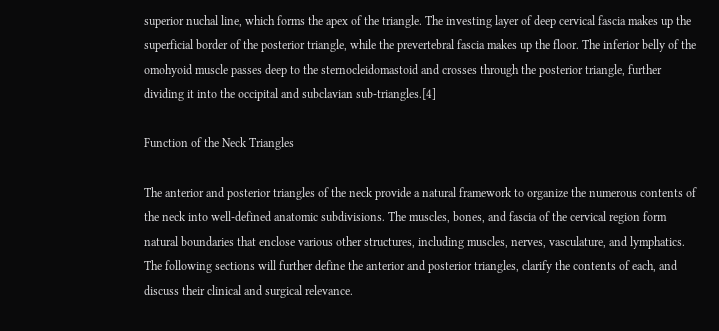superior nuchal line, which forms the apex of the triangle. The investing layer of deep cervical fascia makes up the superficial border of the posterior triangle, while the prevertebral fascia makes up the floor. The inferior belly of the omohyoid muscle passes deep to the sternocleidomastoid and crosses through the posterior triangle, further dividing it into the occipital and subclavian sub-triangles.[4]

Function of the Neck Triangles

The anterior and posterior triangles of the neck provide a natural framework to organize the numerous contents of the neck into well-defined anatomic subdivisions. The muscles, bones, and fascia of the cervical region form natural boundaries that enclose various other structures, including muscles, nerves, vasculature, and lymphatics. The following sections will further define the anterior and posterior triangles, clarify the contents of each, and discuss their clinical and surgical relevance.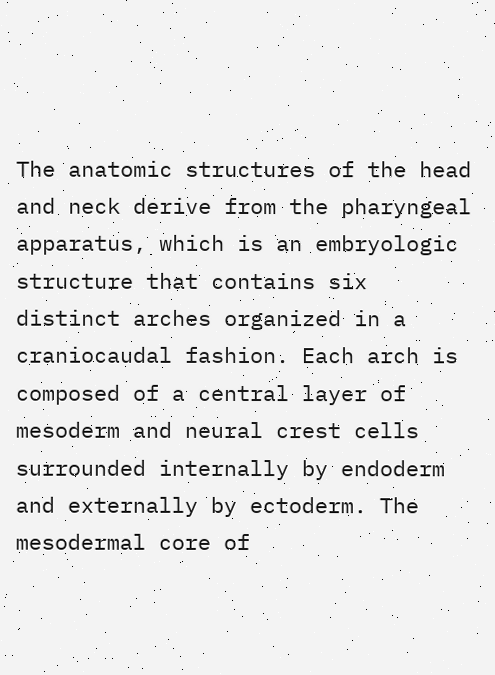The anatomic structures of the head and neck derive from the pharyngeal apparatus, which is an embryologic structure that contains six distinct arches organized in a craniocaudal fashion. Each arch is composed of a central layer of mesoderm and neural crest cells surrounded internally by endoderm and externally by ectoderm. The mesodermal core of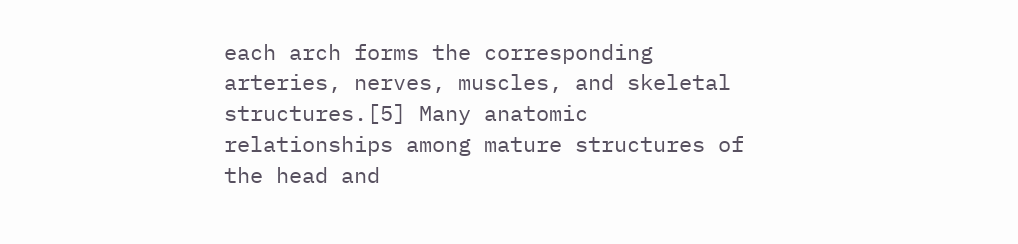each arch forms the corresponding arteries, nerves, muscles, and skeletal structures.[5] Many anatomic relationships among mature structures of the head and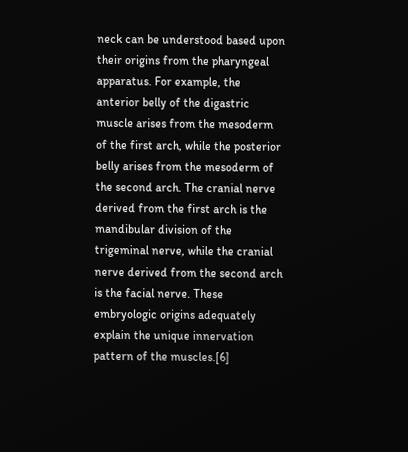neck can be understood based upon their origins from the pharyngeal apparatus. For example, the anterior belly of the digastric muscle arises from the mesoderm of the first arch, while the posterior belly arises from the mesoderm of the second arch. The cranial nerve derived from the first arch is the mandibular division of the trigeminal nerve, while the cranial nerve derived from the second arch is the facial nerve. These embryologic origins adequately explain the unique innervation pattern of the muscles.[6]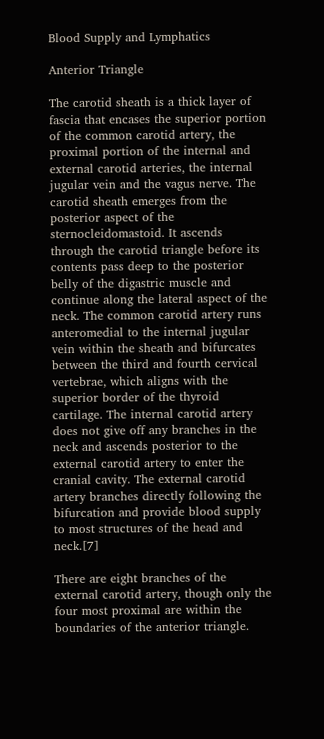Blood Supply and Lymphatics

Anterior Triangle

The carotid sheath is a thick layer of fascia that encases the superior portion of the common carotid artery, the proximal portion of the internal and external carotid arteries, the internal jugular vein and the vagus nerve. The carotid sheath emerges from the posterior aspect of the sternocleidomastoid. It ascends through the carotid triangle before its contents pass deep to the posterior belly of the digastric muscle and continue along the lateral aspect of the neck. The common carotid artery runs anteromedial to the internal jugular vein within the sheath and bifurcates between the third and fourth cervical vertebrae, which aligns with the superior border of the thyroid cartilage. The internal carotid artery does not give off any branches in the neck and ascends posterior to the external carotid artery to enter the cranial cavity. The external carotid artery branches directly following the bifurcation and provide blood supply to most structures of the head and neck.[7]

There are eight branches of the external carotid artery, though only the four most proximal are within the boundaries of the anterior triangle.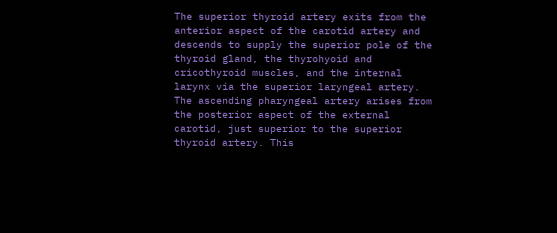The superior thyroid artery exits from the anterior aspect of the carotid artery and descends to supply the superior pole of the thyroid gland, the thyrohyoid and cricothyroid muscles, and the internal larynx via the superior laryngeal artery. The ascending pharyngeal artery arises from the posterior aspect of the external carotid, just superior to the superior thyroid artery. This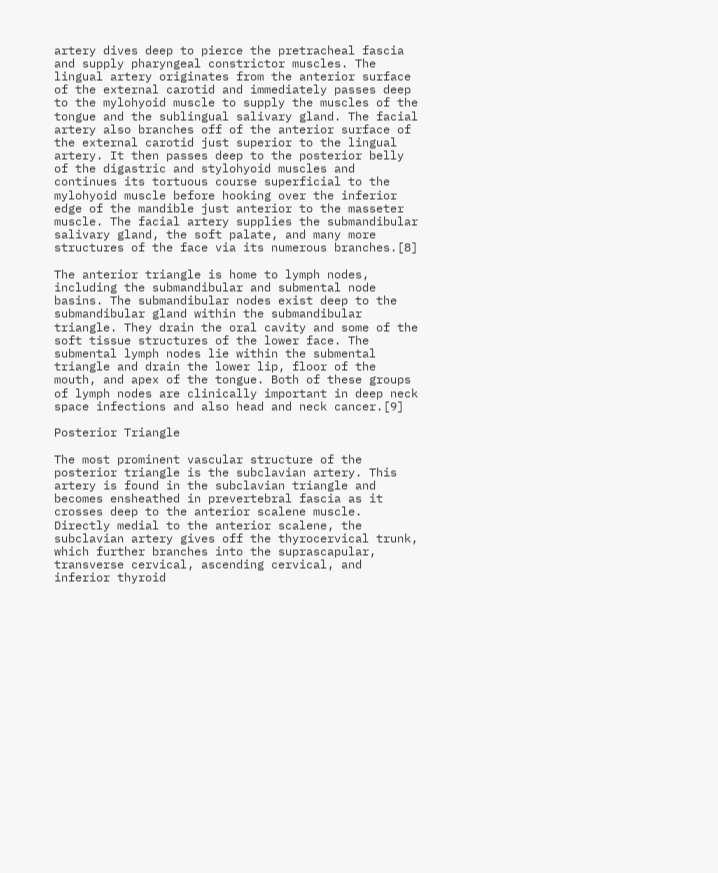artery dives deep to pierce the pretracheal fascia and supply pharyngeal constrictor muscles. The lingual artery originates from the anterior surface of the external carotid and immediately passes deep to the mylohyoid muscle to supply the muscles of the tongue and the sublingual salivary gland. The facial artery also branches off of the anterior surface of the external carotid just superior to the lingual artery. It then passes deep to the posterior belly of the digastric and stylohyoid muscles and continues its tortuous course superficial to the mylohyoid muscle before hooking over the inferior edge of the mandible just anterior to the masseter muscle. The facial artery supplies the submandibular salivary gland, the soft palate, and many more structures of the face via its numerous branches.[8]

The anterior triangle is home to lymph nodes, including the submandibular and submental node basins. The submandibular nodes exist deep to the submandibular gland within the submandibular triangle. They drain the oral cavity and some of the soft tissue structures of the lower face. The submental lymph nodes lie within the submental triangle and drain the lower lip, floor of the mouth, and apex of the tongue. Both of these groups of lymph nodes are clinically important in deep neck space infections and also head and neck cancer.[9]

Posterior Triangle

The most prominent vascular structure of the posterior triangle is the subclavian artery. This artery is found in the subclavian triangle and becomes ensheathed in prevertebral fascia as it crosses deep to the anterior scalene muscle. Directly medial to the anterior scalene, the subclavian artery gives off the thyrocervical trunk, which further branches into the suprascapular, transverse cervical, ascending cervical, and inferior thyroid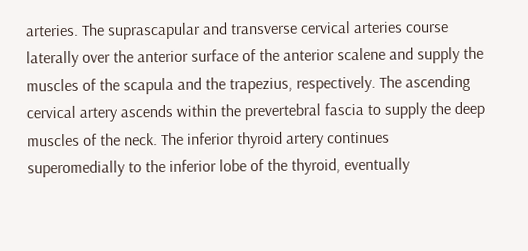arteries. The suprascapular and transverse cervical arteries course laterally over the anterior surface of the anterior scalene and supply the muscles of the scapula and the trapezius, respectively. The ascending cervical artery ascends within the prevertebral fascia to supply the deep muscles of the neck. The inferior thyroid artery continues superomedially to the inferior lobe of the thyroid, eventually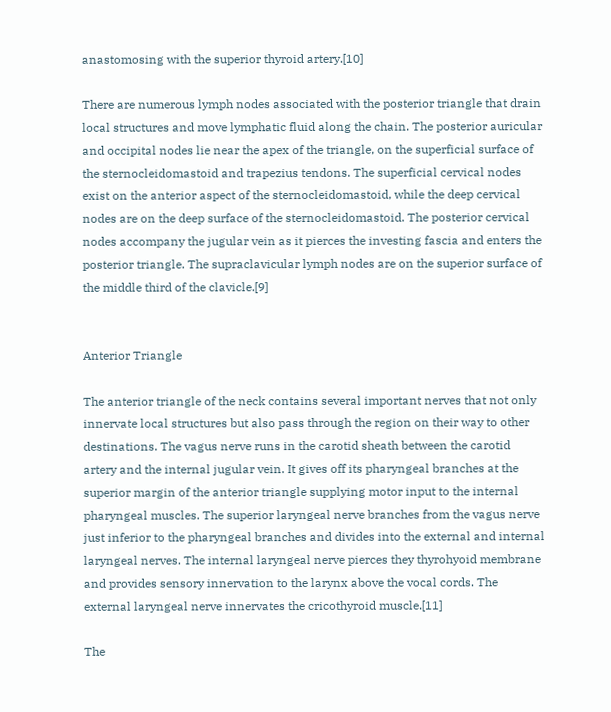anastomosing with the superior thyroid artery.[10]

There are numerous lymph nodes associated with the posterior triangle that drain local structures and move lymphatic fluid along the chain. The posterior auricular and occipital nodes lie near the apex of the triangle, on the superficial surface of the sternocleidomastoid and trapezius tendons. The superficial cervical nodes exist on the anterior aspect of the sternocleidomastoid, while the deep cervical nodes are on the deep surface of the sternocleidomastoid. The posterior cervical nodes accompany the jugular vein as it pierces the investing fascia and enters the posterior triangle. The supraclavicular lymph nodes are on the superior surface of the middle third of the clavicle.[9]


Anterior Triangle

The anterior triangle of the neck contains several important nerves that not only innervate local structures but also pass through the region on their way to other destinations. The vagus nerve runs in the carotid sheath between the carotid artery and the internal jugular vein. It gives off its pharyngeal branches at the superior margin of the anterior triangle supplying motor input to the internal pharyngeal muscles. The superior laryngeal nerve branches from the vagus nerve just inferior to the pharyngeal branches and divides into the external and internal laryngeal nerves. The internal laryngeal nerve pierces they thyrohyoid membrane and provides sensory innervation to the larynx above the vocal cords. The external laryngeal nerve innervates the cricothyroid muscle.[11]

The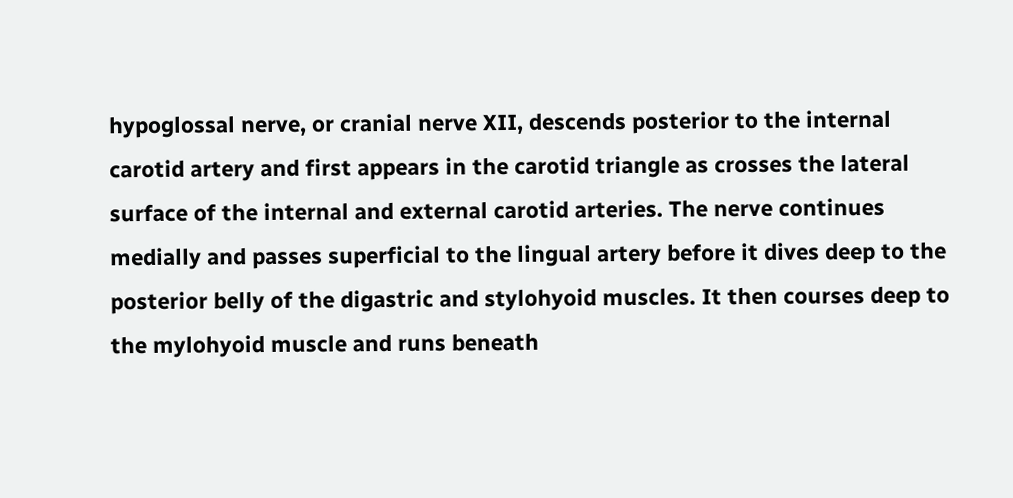hypoglossal nerve, or cranial nerve XII, descends posterior to the internal carotid artery and first appears in the carotid triangle as crosses the lateral surface of the internal and external carotid arteries. The nerve continues medially and passes superficial to the lingual artery before it dives deep to the posterior belly of the digastric and stylohyoid muscles. It then courses deep to the mylohyoid muscle and runs beneath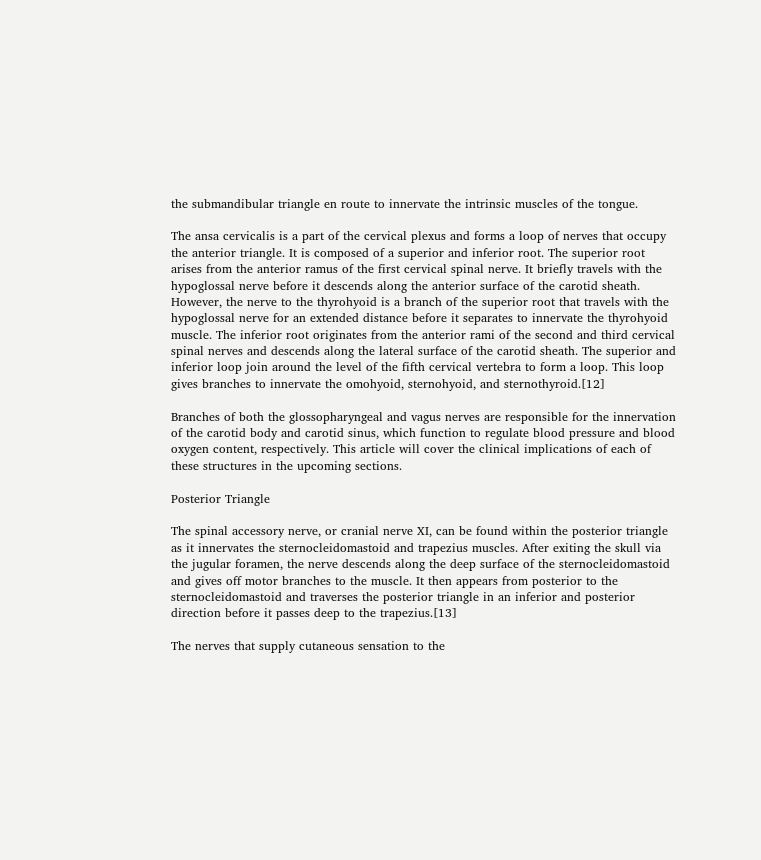the submandibular triangle en route to innervate the intrinsic muscles of the tongue.

The ansa cervicalis is a part of the cervical plexus and forms a loop of nerves that occupy the anterior triangle. It is composed of a superior and inferior root. The superior root arises from the anterior ramus of the first cervical spinal nerve. It briefly travels with the hypoglossal nerve before it descends along the anterior surface of the carotid sheath. However, the nerve to the thyrohyoid is a branch of the superior root that travels with the hypoglossal nerve for an extended distance before it separates to innervate the thyrohyoid muscle. The inferior root originates from the anterior rami of the second and third cervical spinal nerves and descends along the lateral surface of the carotid sheath. The superior and inferior loop join around the level of the fifth cervical vertebra to form a loop. This loop gives branches to innervate the omohyoid, sternohyoid, and sternothyroid.[12]

Branches of both the glossopharyngeal and vagus nerves are responsible for the innervation of the carotid body and carotid sinus, which function to regulate blood pressure and blood oxygen content, respectively. This article will cover the clinical implications of each of these structures in the upcoming sections.

Posterior Triangle

The spinal accessory nerve, or cranial nerve XI, can be found within the posterior triangle as it innervates the sternocleidomastoid and trapezius muscles. After exiting the skull via the jugular foramen, the nerve descends along the deep surface of the sternocleidomastoid and gives off motor branches to the muscle. It then appears from posterior to the sternocleidomastoid and traverses the posterior triangle in an inferior and posterior direction before it passes deep to the trapezius.[13]

The nerves that supply cutaneous sensation to the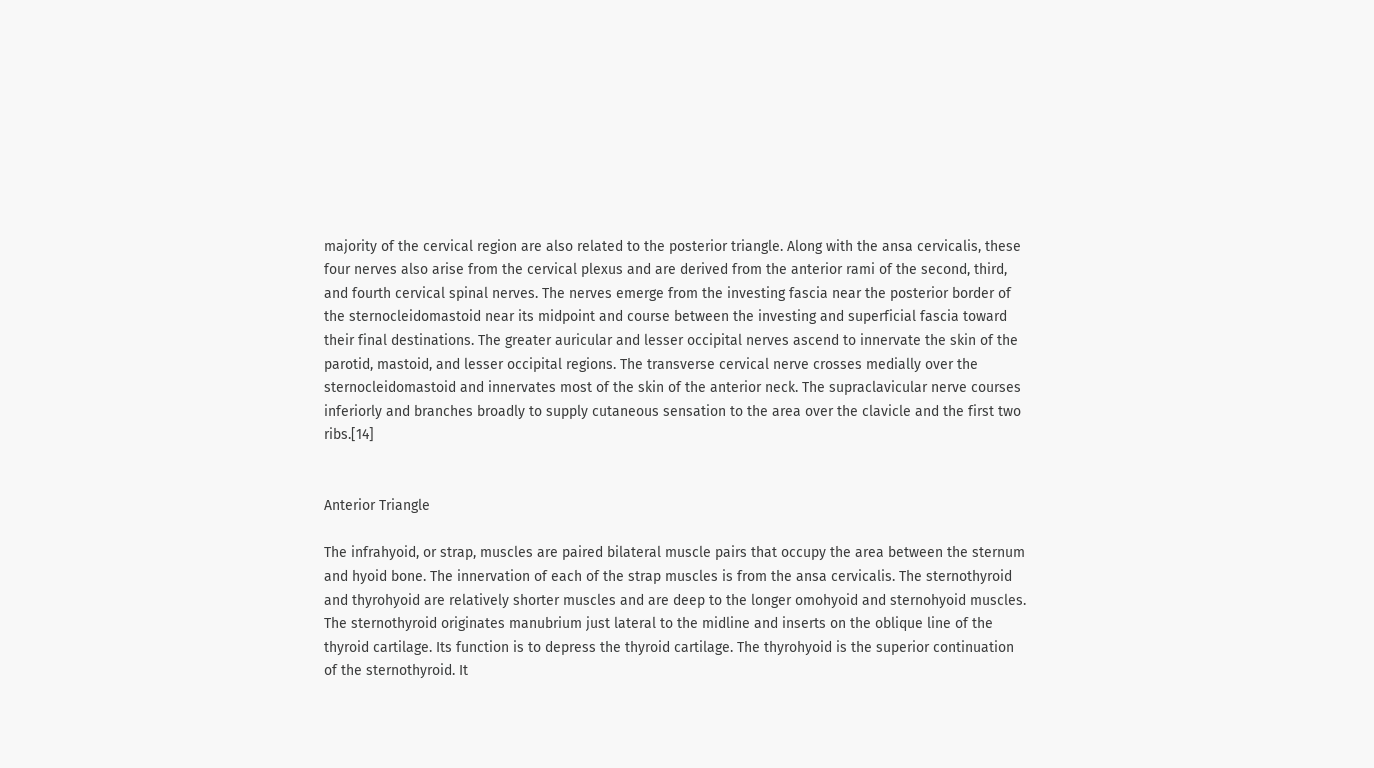majority of the cervical region are also related to the posterior triangle. Along with the ansa cervicalis, these four nerves also arise from the cervical plexus and are derived from the anterior rami of the second, third, and fourth cervical spinal nerves. The nerves emerge from the investing fascia near the posterior border of the sternocleidomastoid near its midpoint and course between the investing and superficial fascia toward their final destinations. The greater auricular and lesser occipital nerves ascend to innervate the skin of the parotid, mastoid, and lesser occipital regions. The transverse cervical nerve crosses medially over the sternocleidomastoid and innervates most of the skin of the anterior neck. The supraclavicular nerve courses inferiorly and branches broadly to supply cutaneous sensation to the area over the clavicle and the first two ribs.[14]


Anterior Triangle

The infrahyoid, or strap, muscles are paired bilateral muscle pairs that occupy the area between the sternum and hyoid bone. The innervation of each of the strap muscles is from the ansa cervicalis. The sternothyroid and thyrohyoid are relatively shorter muscles and are deep to the longer omohyoid and sternohyoid muscles. The sternothyroid originates manubrium just lateral to the midline and inserts on the oblique line of the thyroid cartilage. Its function is to depress the thyroid cartilage. The thyrohyoid is the superior continuation of the sternothyroid. It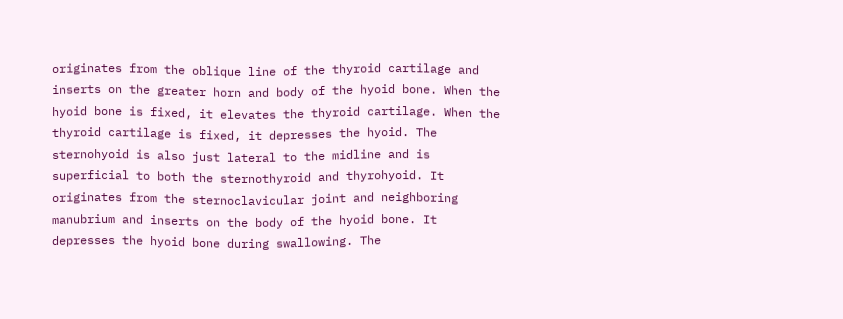originates from the oblique line of the thyroid cartilage and inserts on the greater horn and body of the hyoid bone. When the hyoid bone is fixed, it elevates the thyroid cartilage. When the thyroid cartilage is fixed, it depresses the hyoid. The sternohyoid is also just lateral to the midline and is superficial to both the sternothyroid and thyrohyoid. It originates from the sternoclavicular joint and neighboring manubrium and inserts on the body of the hyoid bone. It depresses the hyoid bone during swallowing. The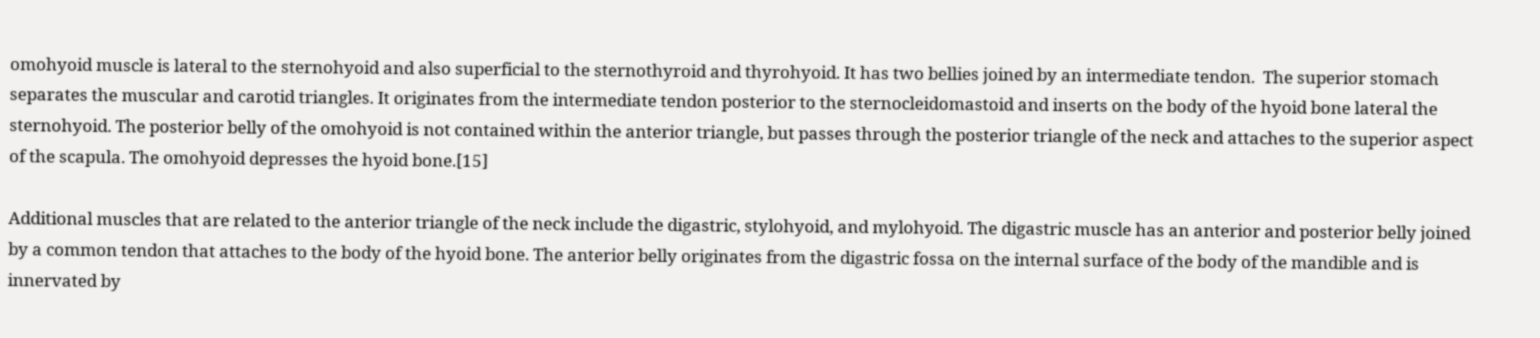omohyoid muscle is lateral to the sternohyoid and also superficial to the sternothyroid and thyrohyoid. It has two bellies joined by an intermediate tendon.  The superior stomach separates the muscular and carotid triangles. It originates from the intermediate tendon posterior to the sternocleidomastoid and inserts on the body of the hyoid bone lateral the sternohyoid. The posterior belly of the omohyoid is not contained within the anterior triangle, but passes through the posterior triangle of the neck and attaches to the superior aspect of the scapula. The omohyoid depresses the hyoid bone.[15]

Additional muscles that are related to the anterior triangle of the neck include the digastric, stylohyoid, and mylohyoid. The digastric muscle has an anterior and posterior belly joined by a common tendon that attaches to the body of the hyoid bone. The anterior belly originates from the digastric fossa on the internal surface of the body of the mandible and is innervated by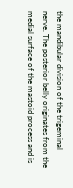the mandibular division of the trigeminal nerve. The posterior belly originates from the medial surface of the mastoid process and is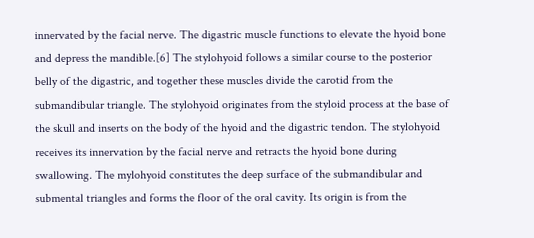innervated by the facial nerve. The digastric muscle functions to elevate the hyoid bone and depress the mandible.[6] The stylohyoid follows a similar course to the posterior belly of the digastric, and together these muscles divide the carotid from the submandibular triangle. The stylohyoid originates from the styloid process at the base of the skull and inserts on the body of the hyoid and the digastric tendon. The stylohyoid receives its innervation by the facial nerve and retracts the hyoid bone during swallowing. The mylohyoid constitutes the deep surface of the submandibular and submental triangles and forms the floor of the oral cavity. Its origin is from the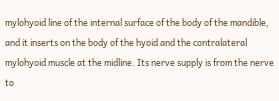mylohyoid line of the internal surface of the body of the mandible, and it inserts on the body of the hyoid and the contralateral mylohyoid muscle at the midline. Its nerve supply is from the nerve to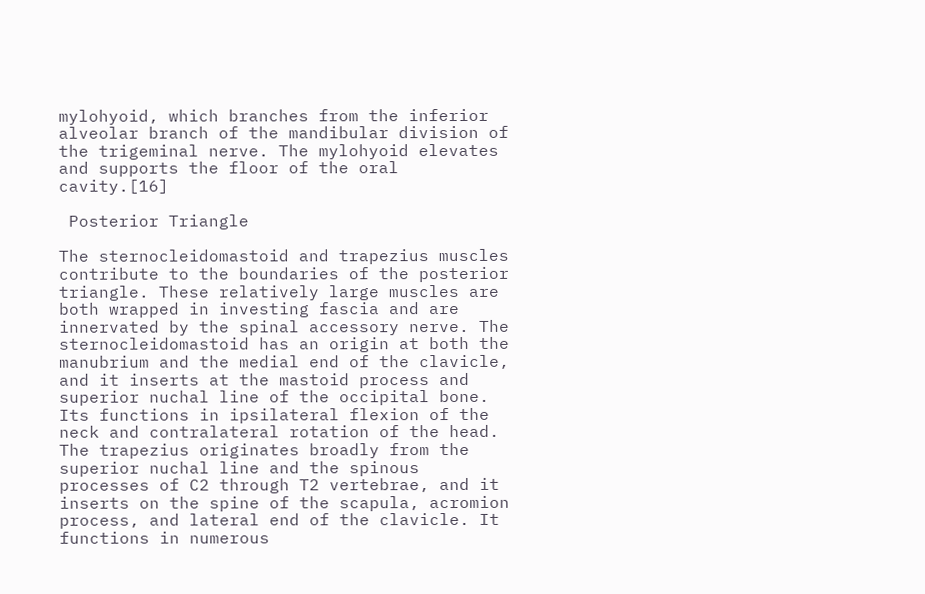mylohyoid, which branches from the inferior alveolar branch of the mandibular division of the trigeminal nerve. The mylohyoid elevates and supports the floor of the oral cavity.[16]

 Posterior Triangle

The sternocleidomastoid and trapezius muscles contribute to the boundaries of the posterior triangle. These relatively large muscles are both wrapped in investing fascia and are innervated by the spinal accessory nerve. The sternocleidomastoid has an origin at both the manubrium and the medial end of the clavicle, and it inserts at the mastoid process and superior nuchal line of the occipital bone. Its functions in ipsilateral flexion of the neck and contralateral rotation of the head. The trapezius originates broadly from the superior nuchal line and the spinous processes of C2 through T2 vertebrae, and it inserts on the spine of the scapula, acromion process, and lateral end of the clavicle. It functions in numerous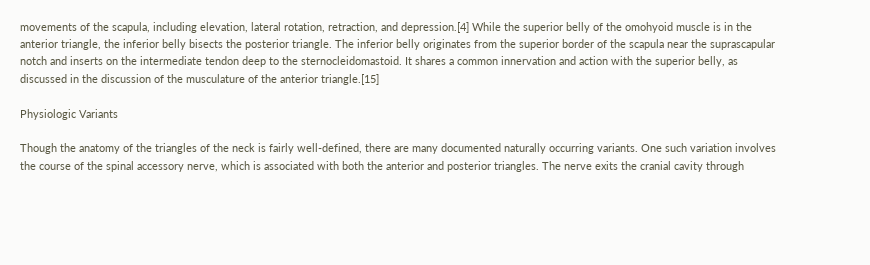movements of the scapula, including elevation, lateral rotation, retraction, and depression.[4] While the superior belly of the omohyoid muscle is in the anterior triangle, the inferior belly bisects the posterior triangle. The inferior belly originates from the superior border of the scapula near the suprascapular notch and inserts on the intermediate tendon deep to the sternocleidomastoid. It shares a common innervation and action with the superior belly, as discussed in the discussion of the musculature of the anterior triangle.[15]

Physiologic Variants

Though the anatomy of the triangles of the neck is fairly well-defined, there are many documented naturally occurring variants. One such variation involves the course of the spinal accessory nerve, which is associated with both the anterior and posterior triangles. The nerve exits the cranial cavity through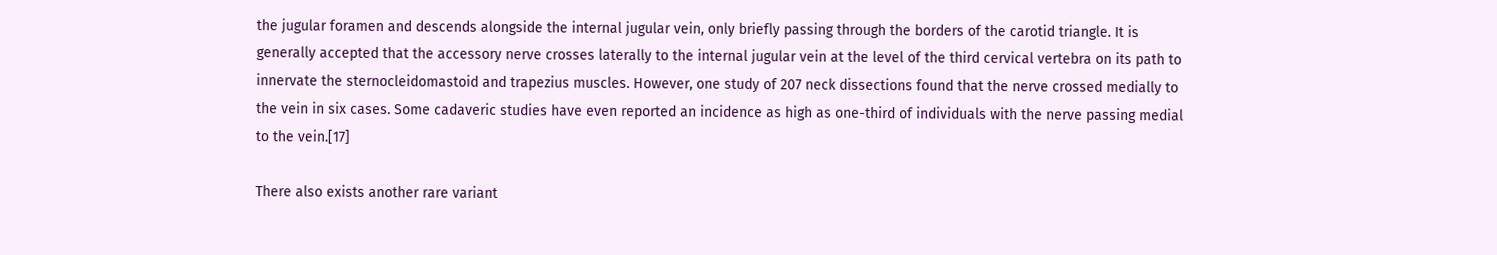the jugular foramen and descends alongside the internal jugular vein, only briefly passing through the borders of the carotid triangle. It is generally accepted that the accessory nerve crosses laterally to the internal jugular vein at the level of the third cervical vertebra on its path to innervate the sternocleidomastoid and trapezius muscles. However, one study of 207 neck dissections found that the nerve crossed medially to the vein in six cases. Some cadaveric studies have even reported an incidence as high as one-third of individuals with the nerve passing medial to the vein.[17]

There also exists another rare variant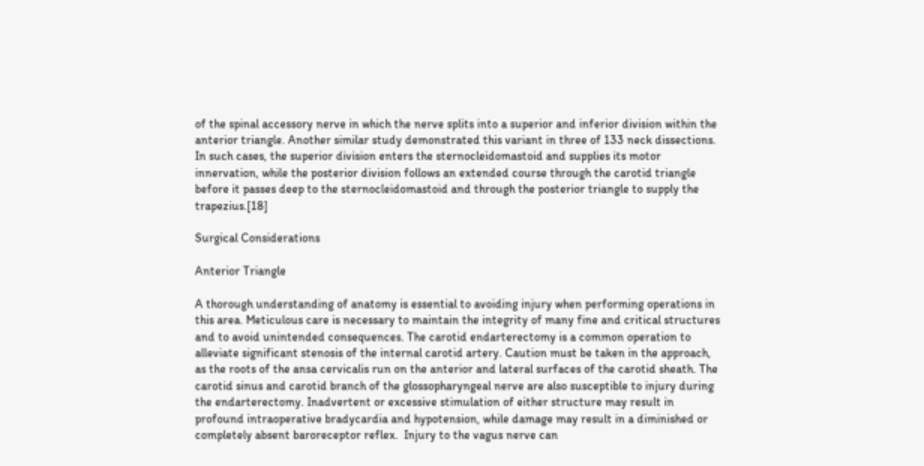of the spinal accessory nerve in which the nerve splits into a superior and inferior division within the anterior triangle. Another similar study demonstrated this variant in three of 133 neck dissections. In such cases, the superior division enters the sternocleidomastoid and supplies its motor innervation, while the posterior division follows an extended course through the carotid triangle before it passes deep to the sternocleidomastoid and through the posterior triangle to supply the trapezius.[18]

Surgical Considerations

Anterior Triangle

A thorough understanding of anatomy is essential to avoiding injury when performing operations in this area. Meticulous care is necessary to maintain the integrity of many fine and critical structures and to avoid unintended consequences. The carotid endarterectomy is a common operation to alleviate significant stenosis of the internal carotid artery. Caution must be taken in the approach, as the roots of the ansa cervicalis run on the anterior and lateral surfaces of the carotid sheath. The carotid sinus and carotid branch of the glossopharyngeal nerve are also susceptible to injury during the endarterectomy. Inadvertent or excessive stimulation of either structure may result in profound intraoperative bradycardia and hypotension, while damage may result in a diminished or completely absent baroreceptor reflex.  Injury to the vagus nerve can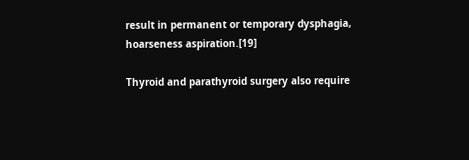result in permanent or temporary dysphagia, hoarseness aspiration.[19]

Thyroid and parathyroid surgery also require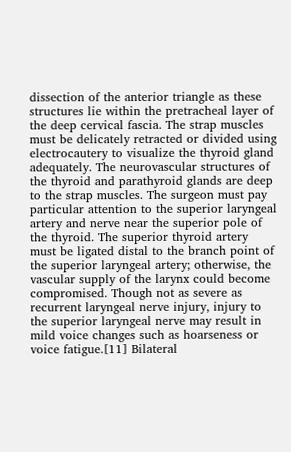dissection of the anterior triangle as these structures lie within the pretracheal layer of the deep cervical fascia. The strap muscles must be delicately retracted or divided using electrocautery to visualize the thyroid gland adequately. The neurovascular structures of the thyroid and parathyroid glands are deep to the strap muscles. The surgeon must pay particular attention to the superior laryngeal artery and nerve near the superior pole of the thyroid. The superior thyroid artery must be ligated distal to the branch point of the superior laryngeal artery; otherwise, the vascular supply of the larynx could become compromised. Though not as severe as recurrent laryngeal nerve injury, injury to the superior laryngeal nerve may result in mild voice changes such as hoarseness or voice fatigue.[11] Bilateral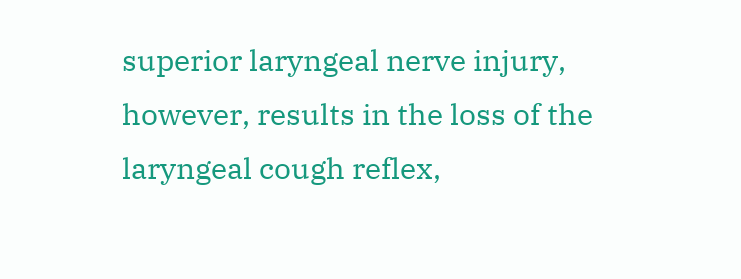superior laryngeal nerve injury, however, results in the loss of the laryngeal cough reflex,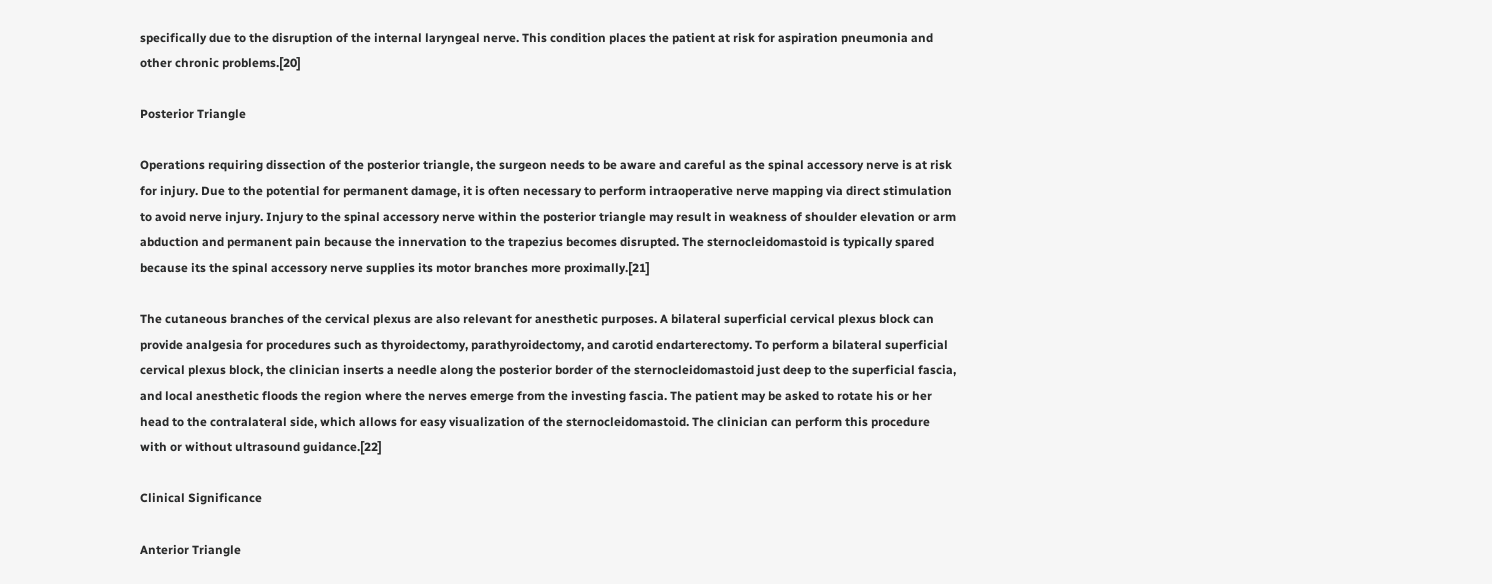specifically due to the disruption of the internal laryngeal nerve. This condition places the patient at risk for aspiration pneumonia and other chronic problems.[20]

Posterior Triangle

Operations requiring dissection of the posterior triangle, the surgeon needs to be aware and careful as the spinal accessory nerve is at risk for injury. Due to the potential for permanent damage, it is often necessary to perform intraoperative nerve mapping via direct stimulation to avoid nerve injury. Injury to the spinal accessory nerve within the posterior triangle may result in weakness of shoulder elevation or arm abduction and permanent pain because the innervation to the trapezius becomes disrupted. The sternocleidomastoid is typically spared because its the spinal accessory nerve supplies its motor branches more proximally.[21]

The cutaneous branches of the cervical plexus are also relevant for anesthetic purposes. A bilateral superficial cervical plexus block can provide analgesia for procedures such as thyroidectomy, parathyroidectomy, and carotid endarterectomy. To perform a bilateral superficial cervical plexus block, the clinician inserts a needle along the posterior border of the sternocleidomastoid just deep to the superficial fascia, and local anesthetic floods the region where the nerves emerge from the investing fascia. The patient may be asked to rotate his or her head to the contralateral side, which allows for easy visualization of the sternocleidomastoid. The clinician can perform this procedure with or without ultrasound guidance.[22]

Clinical Significance

Anterior Triangle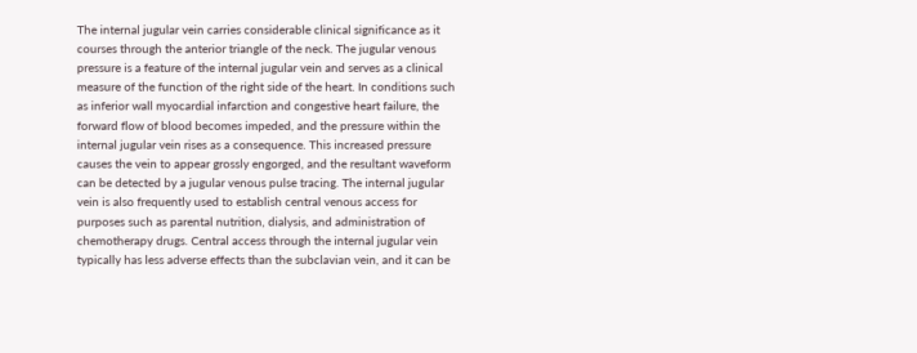The internal jugular vein carries considerable clinical significance as it courses through the anterior triangle of the neck. The jugular venous pressure is a feature of the internal jugular vein and serves as a clinical measure of the function of the right side of the heart. In conditions such as inferior wall myocardial infarction and congestive heart failure, the forward flow of blood becomes impeded, and the pressure within the internal jugular vein rises as a consequence. This increased pressure causes the vein to appear grossly engorged, and the resultant waveform can be detected by a jugular venous pulse tracing. The internal jugular vein is also frequently used to establish central venous access for purposes such as parental nutrition, dialysis, and administration of chemotherapy drugs. Central access through the internal jugular vein typically has less adverse effects than the subclavian vein, and it can be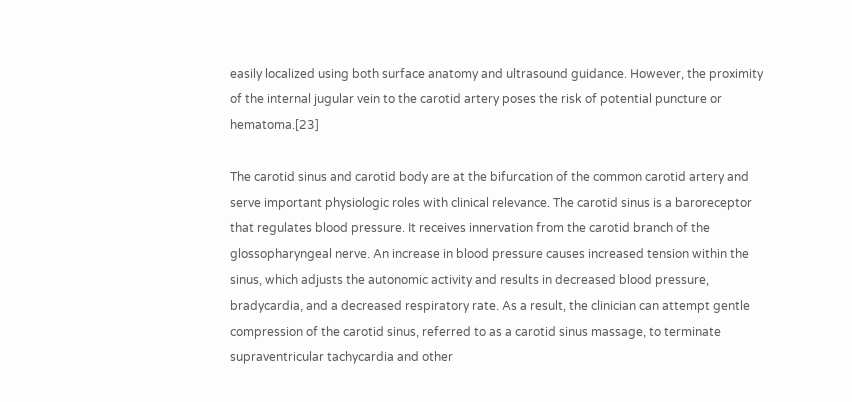easily localized using both surface anatomy and ultrasound guidance. However, the proximity of the internal jugular vein to the carotid artery poses the risk of potential puncture or hematoma.[23]

The carotid sinus and carotid body are at the bifurcation of the common carotid artery and serve important physiologic roles with clinical relevance. The carotid sinus is a baroreceptor that regulates blood pressure. It receives innervation from the carotid branch of the glossopharyngeal nerve. An increase in blood pressure causes increased tension within the sinus, which adjusts the autonomic activity and results in decreased blood pressure, bradycardia, and a decreased respiratory rate. As a result, the clinician can attempt gentle compression of the carotid sinus, referred to as a carotid sinus massage, to terminate supraventricular tachycardia and other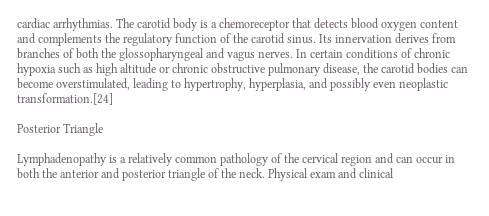cardiac arrhythmias. The carotid body is a chemoreceptor that detects blood oxygen content and complements the regulatory function of the carotid sinus. Its innervation derives from branches of both the glossopharyngeal and vagus nerves. In certain conditions of chronic hypoxia such as high altitude or chronic obstructive pulmonary disease, the carotid bodies can become overstimulated, leading to hypertrophy, hyperplasia, and possibly even neoplastic transformation.[24]

Posterior Triangle

Lymphadenopathy is a relatively common pathology of the cervical region and can occur in both the anterior and posterior triangle of the neck. Physical exam and clinical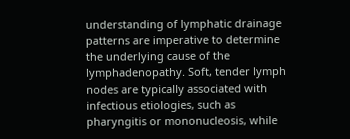understanding of lymphatic drainage patterns are imperative to determine the underlying cause of the lymphadenopathy. Soft, tender lymph nodes are typically associated with infectious etiologies, such as pharyngitis or mononucleosis, while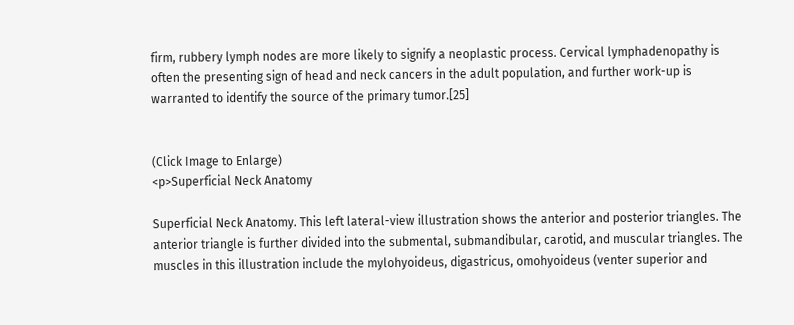firm, rubbery lymph nodes are more likely to signify a neoplastic process. Cervical lymphadenopathy is often the presenting sign of head and neck cancers in the adult population, and further work-up is warranted to identify the source of the primary tumor.[25]


(Click Image to Enlarge)
<p>Superficial Neck Anatomy

Superficial Neck Anatomy. This left lateral-view illustration shows the anterior and posterior triangles. The anterior triangle is further divided into the submental, submandibular, carotid, and muscular triangles. The muscles in this illustration include the mylohyoideus, digastricus, omohyoideus (venter superior and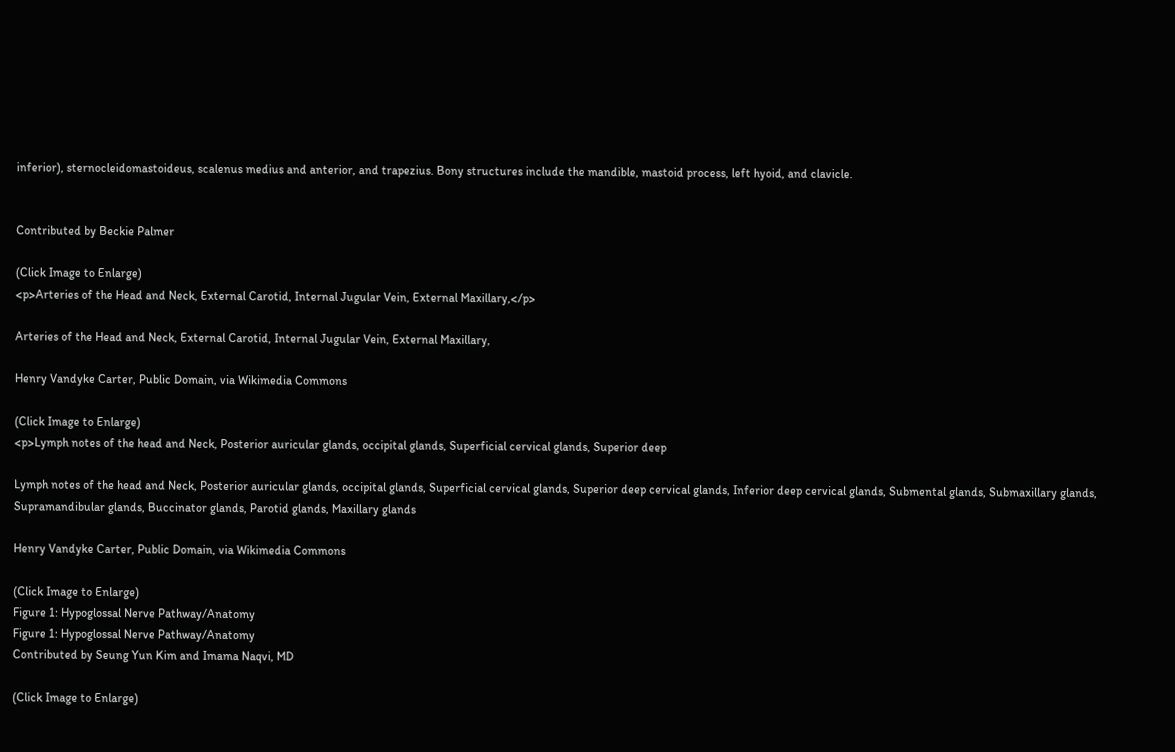inferior), sternocleidomastoideus, scalenus medius and anterior, and trapezius. Bony structures include the mandible, mastoid process, left hyoid, and clavicle.


Contributed by Beckie Palmer

(Click Image to Enlarge)
<p>Arteries of the Head and Neck, External Carotid, Internal Jugular Vein, External Maxillary,</p>

Arteries of the Head and Neck, External Carotid, Internal Jugular Vein, External Maxillary,

Henry Vandyke Carter, Public Domain, via Wikimedia Commons

(Click Image to Enlarge)
<p>Lymph notes of the head and Neck, Posterior auricular glands, occipital glands, Superficial cervical glands, Superior deep

Lymph notes of the head and Neck, Posterior auricular glands, occipital glands, Superficial cervical glands, Superior deep cervical glands, Inferior deep cervical glands, Submental glands, Submaxillary glands, Supramandibular glands, Buccinator glands, Parotid glands, Maxillary glands

Henry Vandyke Carter, Public Domain, via Wikimedia Commons

(Click Image to Enlarge)
Figure 1: Hypoglossal Nerve Pathway/Anatomy
Figure 1: Hypoglossal Nerve Pathway/Anatomy
Contributed by Seung Yun Kim and Imama Naqvi, MD

(Click Image to Enlarge)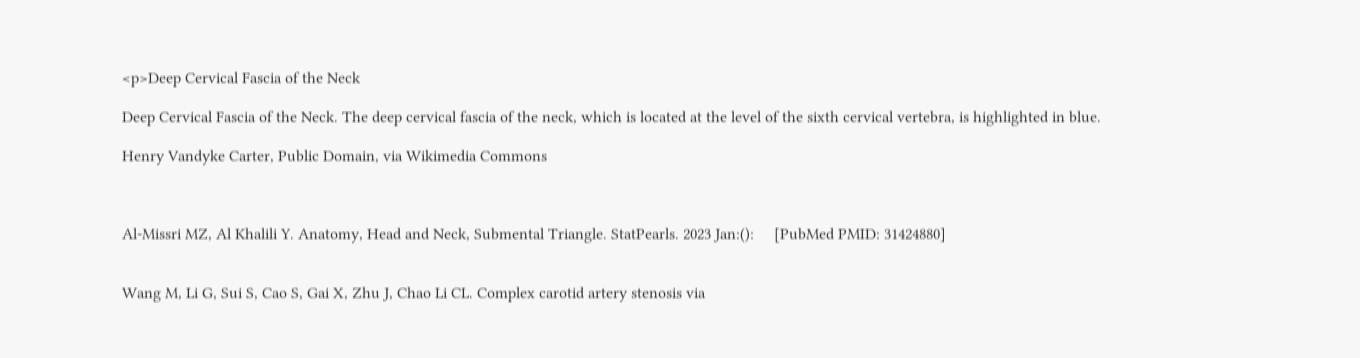<p>Deep Cervical Fascia of the Neck

Deep Cervical Fascia of the Neck. The deep cervical fascia of the neck, which is located at the level of the sixth cervical vertebra, is highlighted in blue.

Henry Vandyke Carter, Public Domain, via Wikimedia Commons



Al-Missri MZ, Al Khalili Y. Anatomy, Head and Neck, Submental Triangle. StatPearls. 2023 Jan:():     [PubMed PMID: 31424880]


Wang M, Li G, Sui S, Cao S, Gai X, Zhu J, Chao Li CL. Complex carotid artery stenosis via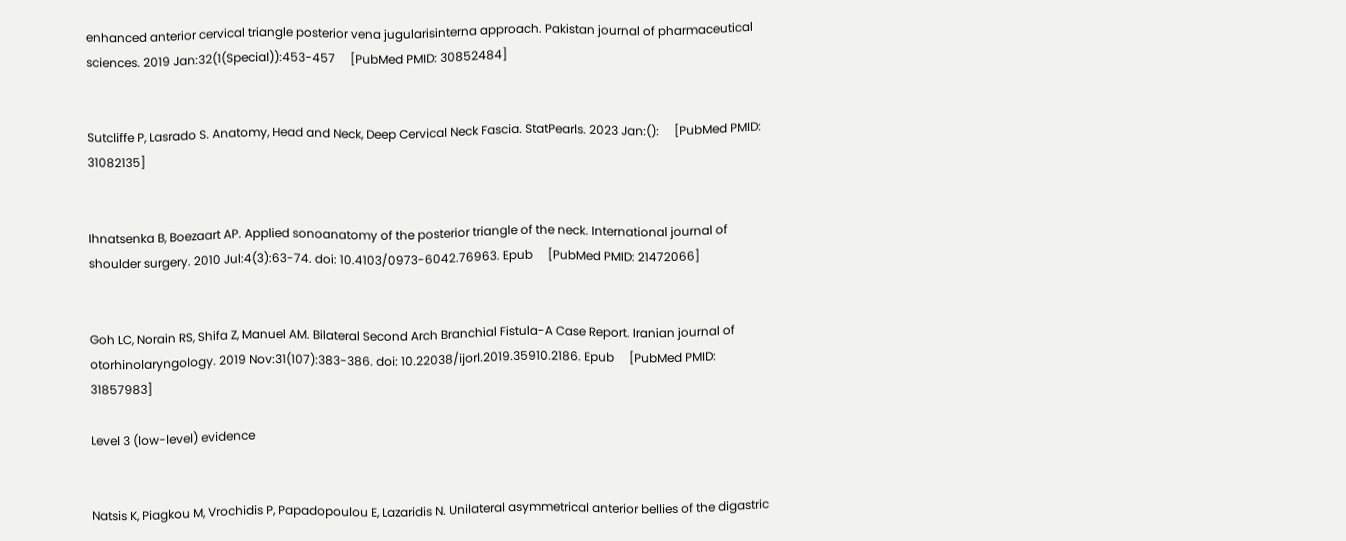enhanced anterior cervical triangle posterior vena jugularisinterna approach. Pakistan journal of pharmaceutical sciences. 2019 Jan:32(1(Special)):453-457     [PubMed PMID: 30852484]


Sutcliffe P, Lasrado S. Anatomy, Head and Neck, Deep Cervical Neck Fascia. StatPearls. 2023 Jan:():     [PubMed PMID: 31082135]


Ihnatsenka B, Boezaart AP. Applied sonoanatomy of the posterior triangle of the neck. International journal of shoulder surgery. 2010 Jul:4(3):63-74. doi: 10.4103/0973-6042.76963. Epub     [PubMed PMID: 21472066]


Goh LC, Norain RS, Shifa Z, Manuel AM. Bilateral Second Arch Branchial Fistula-A Case Report. Iranian journal of otorhinolaryngology. 2019 Nov:31(107):383-386. doi: 10.22038/ijorl.2019.35910.2186. Epub     [PubMed PMID: 31857983]

Level 3 (low-level) evidence


Natsis K, Piagkou M, Vrochidis P, Papadopoulou E, Lazaridis N. Unilateral asymmetrical anterior bellies of the digastric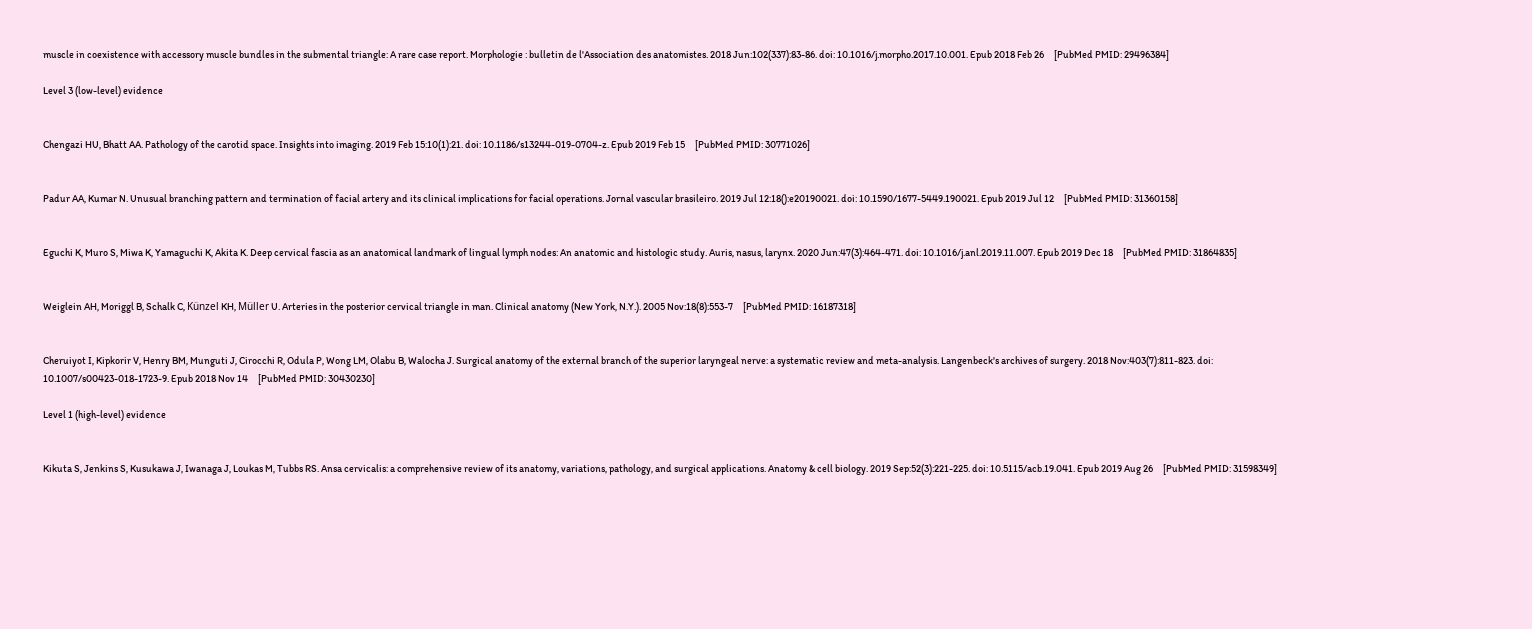muscle in coexistence with accessory muscle bundles in the submental triangle: A rare case report. Morphologie : bulletin de l'Association des anatomistes. 2018 Jun:102(337):83-86. doi: 10.1016/j.morpho.2017.10.001. Epub 2018 Feb 26     [PubMed PMID: 29496384]

Level 3 (low-level) evidence


Chengazi HU, Bhatt AA. Pathology of the carotid space. Insights into imaging. 2019 Feb 15:10(1):21. doi: 10.1186/s13244-019-0704-z. Epub 2019 Feb 15     [PubMed PMID: 30771026]


Padur AA, Kumar N. Unusual branching pattern and termination of facial artery and its clinical implications for facial operations. Jornal vascular brasileiro. 2019 Jul 12:18():e20190021. doi: 10.1590/1677-5449.190021. Epub 2019 Jul 12     [PubMed PMID: 31360158]


Eguchi K, Muro S, Miwa K, Yamaguchi K, Akita K. Deep cervical fascia as an anatomical landmark of lingual lymph nodes: An anatomic and histologic study. Auris, nasus, larynx. 2020 Jun:47(3):464-471. doi: 10.1016/j.anl.2019.11.007. Epub 2019 Dec 18     [PubMed PMID: 31864835]


Weiglein AH, Moriggl B, Schalk C, Künzel KH, Müller U. Arteries in the posterior cervical triangle in man. Clinical anatomy (New York, N.Y.). 2005 Nov:18(8):553-7     [PubMed PMID: 16187318]


Cheruiyot I, Kipkorir V, Henry BM, Munguti J, Cirocchi R, Odula P, Wong LM, Olabu B, Walocha J. Surgical anatomy of the external branch of the superior laryngeal nerve: a systematic review and meta-analysis. Langenbeck's archives of surgery. 2018 Nov:403(7):811-823. doi: 10.1007/s00423-018-1723-9. Epub 2018 Nov 14     [PubMed PMID: 30430230]

Level 1 (high-level) evidence


Kikuta S, Jenkins S, Kusukawa J, Iwanaga J, Loukas M, Tubbs RS. Ansa cervicalis: a comprehensive review of its anatomy, variations, pathology, and surgical applications. Anatomy & cell biology. 2019 Sep:52(3):221-225. doi: 10.5115/acb.19.041. Epub 2019 Aug 26     [PubMed PMID: 31598349]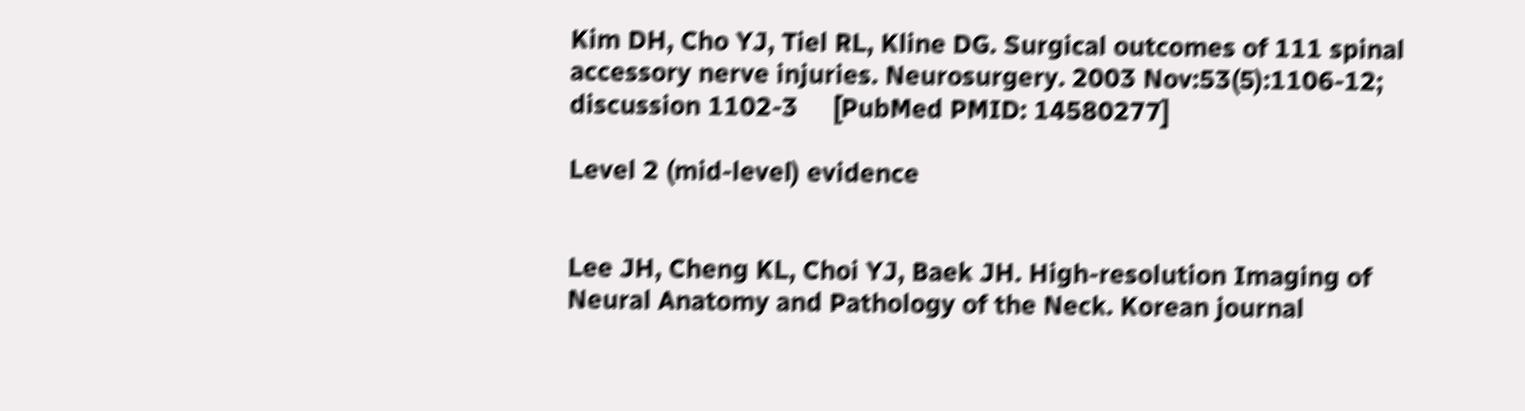Kim DH, Cho YJ, Tiel RL, Kline DG. Surgical outcomes of 111 spinal accessory nerve injuries. Neurosurgery. 2003 Nov:53(5):1106-12; discussion 1102-3     [PubMed PMID: 14580277]

Level 2 (mid-level) evidence


Lee JH, Cheng KL, Choi YJ, Baek JH. High-resolution Imaging of Neural Anatomy and Pathology of the Neck. Korean journal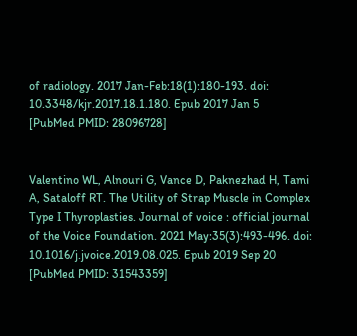of radiology. 2017 Jan-Feb:18(1):180-193. doi: 10.3348/kjr.2017.18.1.180. Epub 2017 Jan 5     [PubMed PMID: 28096728]


Valentino WL, Alnouri G, Vance D, Paknezhad H, Tami A, Sataloff RT. The Utility of Strap Muscle in Complex Type I Thyroplasties. Journal of voice : official journal of the Voice Foundation. 2021 May:35(3):493-496. doi: 10.1016/j.jvoice.2019.08.025. Epub 2019 Sep 20     [PubMed PMID: 31543359]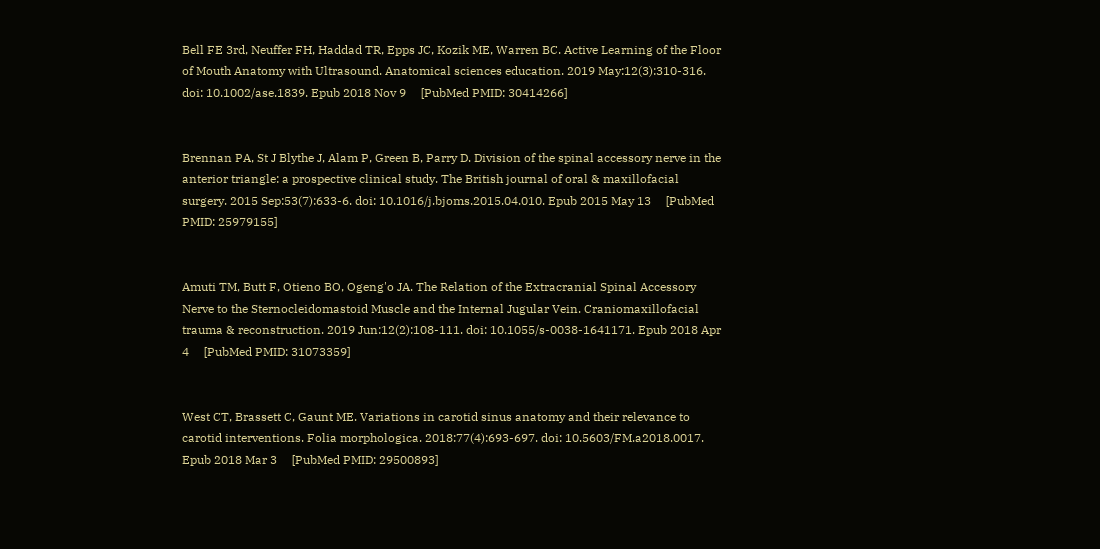Bell FE 3rd, Neuffer FH, Haddad TR, Epps JC, Kozik ME, Warren BC. Active Learning of the Floor of Mouth Anatomy with Ultrasound. Anatomical sciences education. 2019 May:12(3):310-316. doi: 10.1002/ase.1839. Epub 2018 Nov 9     [PubMed PMID: 30414266]


Brennan PA, St J Blythe J, Alam P, Green B, Parry D. Division of the spinal accessory nerve in the anterior triangle: a prospective clinical study. The British journal of oral & maxillofacial surgery. 2015 Sep:53(7):633-6. doi: 10.1016/j.bjoms.2015.04.010. Epub 2015 May 13     [PubMed PMID: 25979155]


Amuti TM, Butt F, Otieno BO, Ogeng'o JA. The Relation of the Extracranial Spinal Accessory Nerve to the Sternocleidomastoid Muscle and the Internal Jugular Vein. Craniomaxillofacial trauma & reconstruction. 2019 Jun:12(2):108-111. doi: 10.1055/s-0038-1641171. Epub 2018 Apr 4     [PubMed PMID: 31073359]


West CT, Brassett C, Gaunt ME. Variations in carotid sinus anatomy and their relevance to carotid interventions. Folia morphologica. 2018:77(4):693-697. doi: 10.5603/FM.a2018.0017. Epub 2018 Mar 3     [PubMed PMID: 29500893]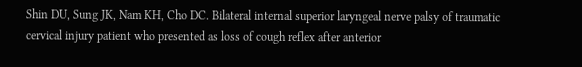Shin DU, Sung JK, Nam KH, Cho DC. Bilateral internal superior laryngeal nerve palsy of traumatic cervical injury patient who presented as loss of cough reflex after anterior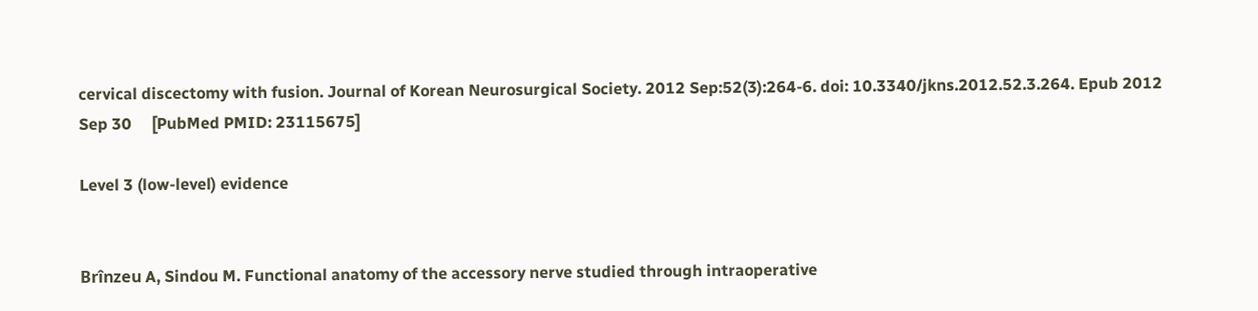cervical discectomy with fusion. Journal of Korean Neurosurgical Society. 2012 Sep:52(3):264-6. doi: 10.3340/jkns.2012.52.3.264. Epub 2012 Sep 30     [PubMed PMID: 23115675]

Level 3 (low-level) evidence


Brînzeu A, Sindou M. Functional anatomy of the accessory nerve studied through intraoperative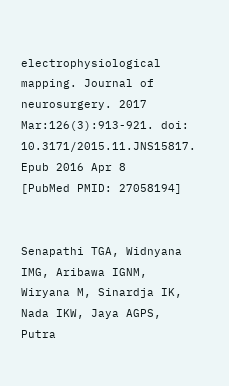electrophysiological mapping. Journal of neurosurgery. 2017 Mar:126(3):913-921. doi: 10.3171/2015.11.JNS15817. Epub 2016 Apr 8     [PubMed PMID: 27058194]


Senapathi TGA, Widnyana IMG, Aribawa IGNM, Wiryana M, Sinardja IK, Nada IKW, Jaya AGPS, Putra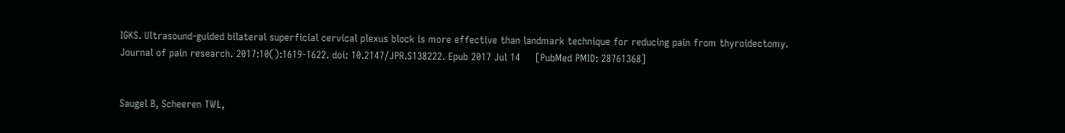IGKS. Ultrasound-guided bilateral superficial cervical plexus block is more effective than landmark technique for reducing pain from thyroidectomy. Journal of pain research. 2017:10():1619-1622. doi: 10.2147/JPR.S138222. Epub 2017 Jul 14     [PubMed PMID: 28761368]


Saugel B, Scheeren TWL,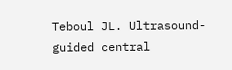Teboul JL. Ultrasound-guided central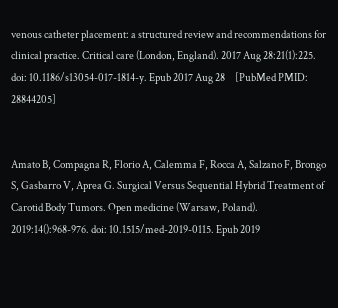venous catheter placement: a structured review and recommendations for clinical practice. Critical care (London, England). 2017 Aug 28:21(1):225. doi: 10.1186/s13054-017-1814-y. Epub 2017 Aug 28     [PubMed PMID: 28844205]


Amato B, Compagna R, Florio A, Calemma F, Rocca A, Salzano F, Brongo S, Gasbarro V, Aprea G. Surgical Versus Sequential Hybrid Treatment of Carotid Body Tumors. Open medicine (Warsaw, Poland). 2019:14():968-976. doi: 10.1515/med-2019-0115. Epub 2019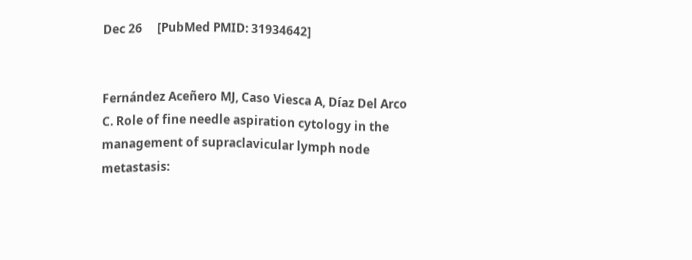Dec 26     [PubMed PMID: 31934642]


Fernández Aceñero MJ, Caso Viesca A, Díaz Del Arco C. Role of fine needle aspiration cytology in the management of supraclavicular lymph node metastasis: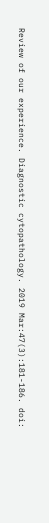Review of our experience. Diagnostic cytopathology. 2019 Mar:47(3):181-186. doi: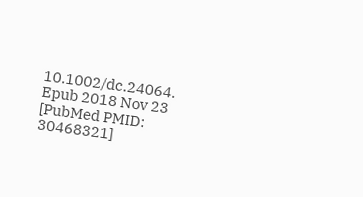10.1002/dc.24064. Epub 2018 Nov 23     [PubMed PMID: 30468321]